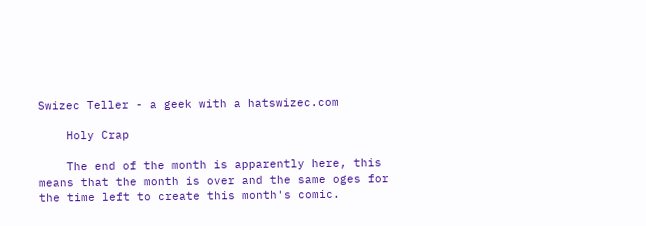Swizec Teller - a geek with a hatswizec.com

    Holy Crap

    The end of the month is apparently here, this means that the month is over and the same oges for the time left to create this month's comic.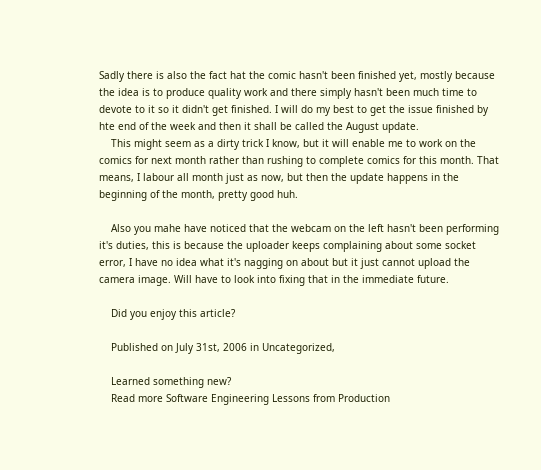Sadly there is also the fact hat the comic hasn't been finished yet, mostly because the idea is to produce quality work and there simply hasn't been much time to devote to it so it didn't get finished. I will do my best to get the issue finished by hte end of the week and then it shall be called the August update.
    This might seem as a dirty trick I know, but it will enable me to work on the comics for next month rather than rushing to complete comics for this month. That means, I labour all month just as now, but then the update happens in the beginning of the month, pretty good huh.

    Also you mahe have noticed that the webcam on the left hasn't been performing it's duties, this is because the uploader keeps complaining about some socket error, I have no idea what it's nagging on about but it just cannot upload the camera image. Will have to look into fixing that in the immediate future.

    Did you enjoy this article?

    Published on July 31st, 2006 in Uncategorized,

    Learned something new?
    Read more Software Engineering Lessons from Production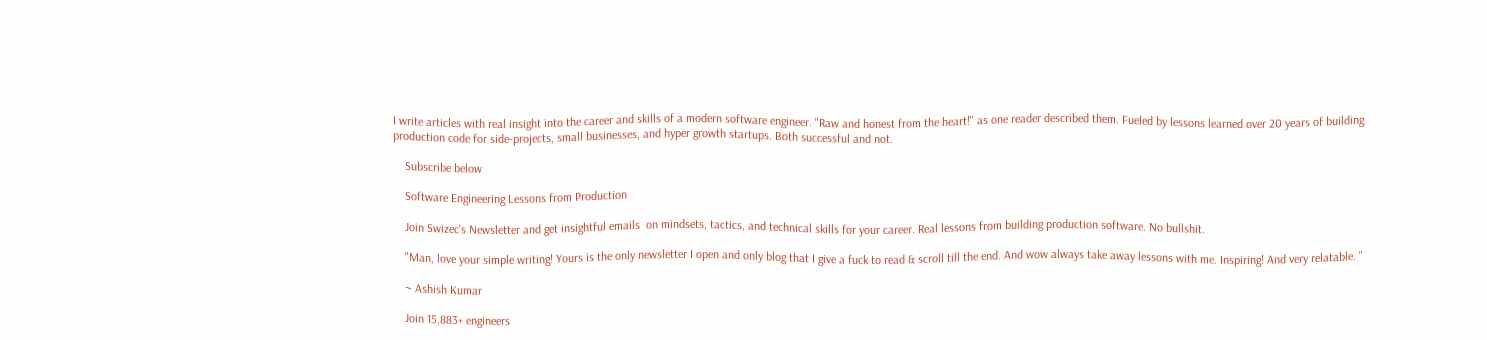I write articles with real insight into the career and skills of a modern software engineer. "Raw and honest from the heart!" as one reader described them. Fueled by lessons learned over 20 years of building production code for side-projects, small businesses, and hyper growth startups. Both successful and not.

    Subscribe below

    Software Engineering Lessons from Production

    Join Swizec's Newsletter and get insightful emails  on mindsets, tactics, and technical skills for your career. Real lessons from building production software. No bullshit.

    "Man, love your simple writing! Yours is the only newsletter I open and only blog that I give a fuck to read & scroll till the end. And wow always take away lessons with me. Inspiring! And very relatable. "

    ~ Ashish Kumar

    Join 15,883+ engineers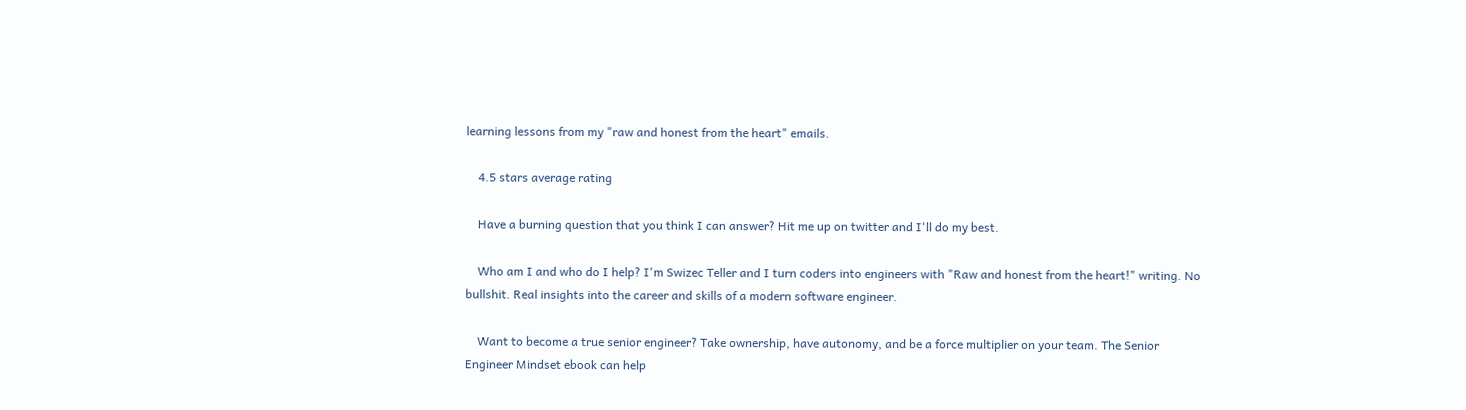learning lessons from my "raw and honest from the heart" emails.

    4.5 stars average rating

    Have a burning question that you think I can answer? Hit me up on twitter and I'll do my best.

    Who am I and who do I help? I'm Swizec Teller and I turn coders into engineers with "Raw and honest from the heart!" writing. No bullshit. Real insights into the career and skills of a modern software engineer.

    Want to become a true senior engineer? Take ownership, have autonomy, and be a force multiplier on your team. The Senior Engineer Mindset ebook can help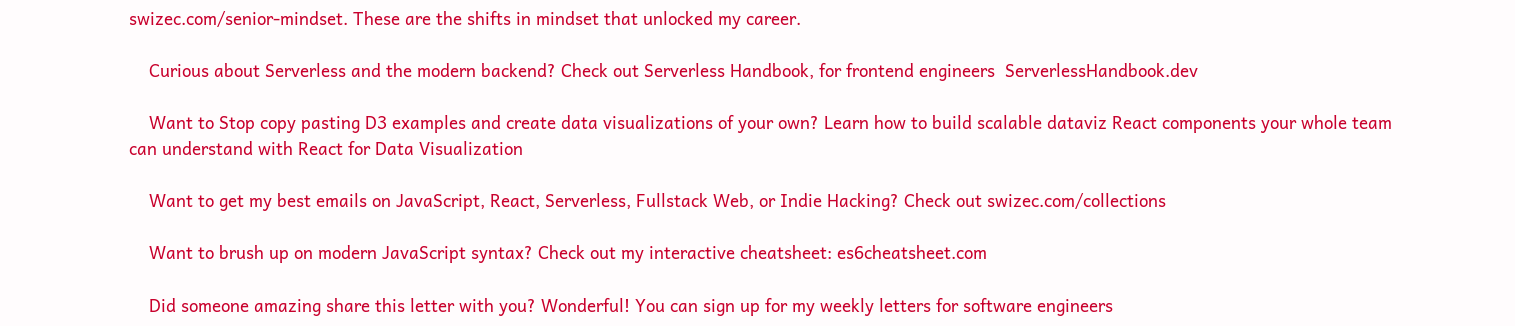swizec.com/senior-mindset. These are the shifts in mindset that unlocked my career.

    Curious about Serverless and the modern backend? Check out Serverless Handbook, for frontend engineers  ServerlessHandbook.dev

    Want to Stop copy pasting D3 examples and create data visualizations of your own? Learn how to build scalable dataviz React components your whole team can understand with React for Data Visualization

    Want to get my best emails on JavaScript, React, Serverless, Fullstack Web, or Indie Hacking? Check out swizec.com/collections

    Want to brush up on modern JavaScript syntax? Check out my interactive cheatsheet: es6cheatsheet.com

    Did someone amazing share this letter with you? Wonderful! You can sign up for my weekly letters for software engineers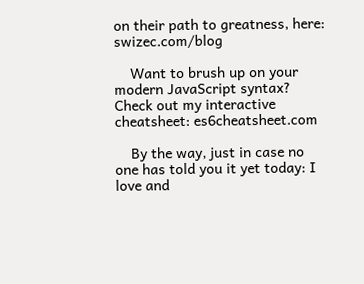on their path to greatness, here: swizec.com/blog

    Want to brush up on your modern JavaScript syntax? Check out my interactive cheatsheet: es6cheatsheet.com

    By the way, just in case no one has told you it yet today: I love and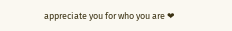appreciate you for who you are ❤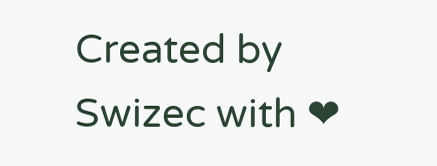Created by Swizec with ❤